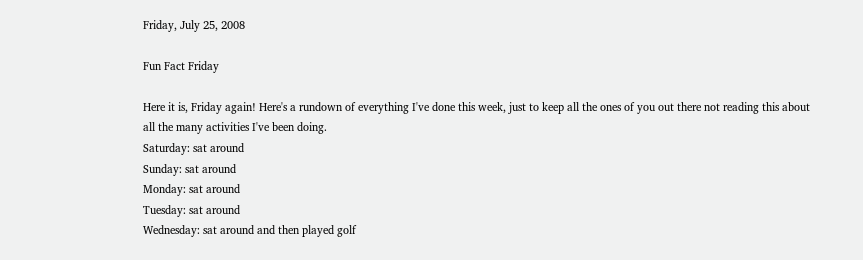Friday, July 25, 2008

Fun Fact Friday

Here it is, Friday again! Here's a rundown of everything I've done this week, just to keep all the ones of you out there not reading this about all the many activities I've been doing.
Saturday: sat around
Sunday: sat around
Monday: sat around
Tuesday: sat around
Wednesday: sat around and then played golf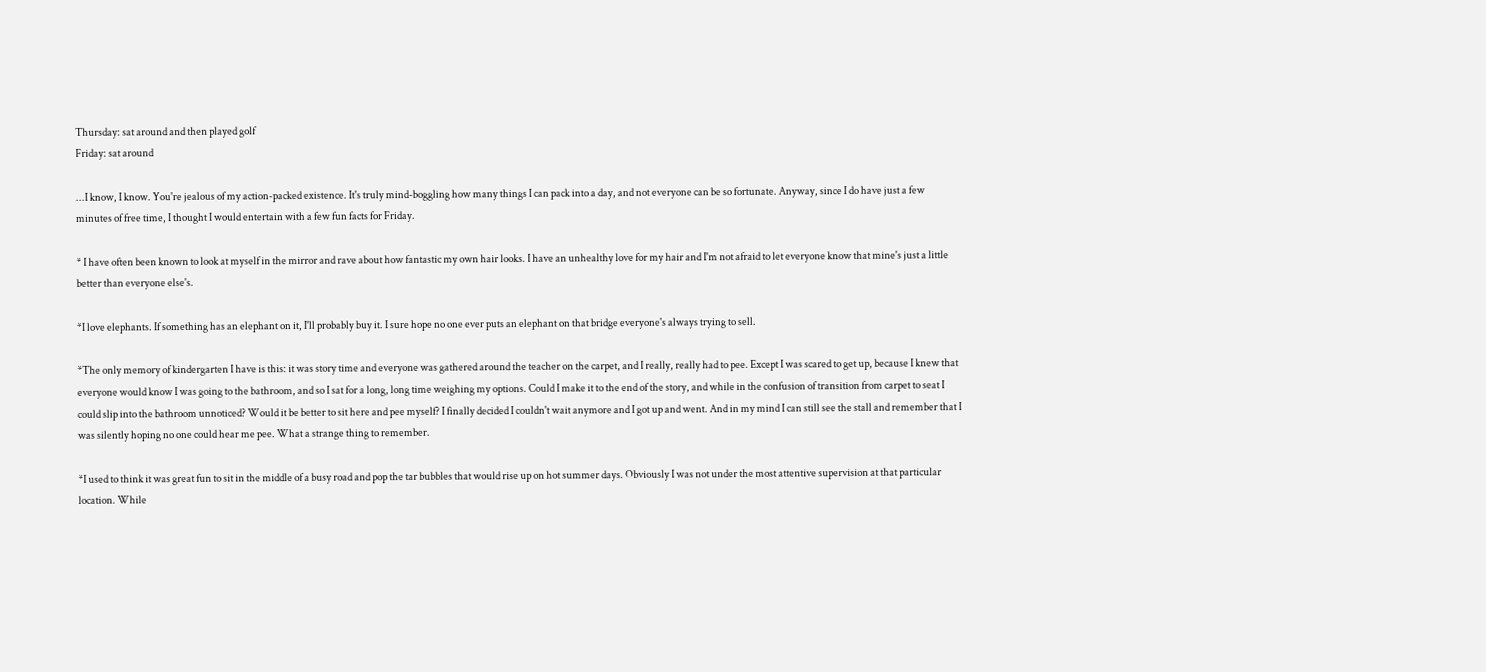Thursday: sat around and then played golf
Friday: sat around

...I know, I know. You're jealous of my action-packed existence. It's truly mind-boggling how many things I can pack into a day, and not everyone can be so fortunate. Anyway, since I do have just a few minutes of free time, I thought I would entertain with a few fun facts for Friday.

* I have often been known to look at myself in the mirror and rave about how fantastic my own hair looks. I have an unhealthy love for my hair and I'm not afraid to let everyone know that mine's just a little better than everyone else's.

*I love elephants. If something has an elephant on it, I'll probably buy it. I sure hope no one ever puts an elephant on that bridge everyone's always trying to sell.

*The only memory of kindergarten I have is this: it was story time and everyone was gathered around the teacher on the carpet, and I really, really had to pee. Except I was scared to get up, because I knew that everyone would know I was going to the bathroom, and so I sat for a long, long time weighing my options. Could I make it to the end of the story, and while in the confusion of transition from carpet to seat I could slip into the bathroom unnoticed? Would it be better to sit here and pee myself? I finally decided I couldn't wait anymore and I got up and went. And in my mind I can still see the stall and remember that I was silently hoping no one could hear me pee. What a strange thing to remember.

*I used to think it was great fun to sit in the middle of a busy road and pop the tar bubbles that would rise up on hot summer days. Obviously I was not under the most attentive supervision at that particular location. While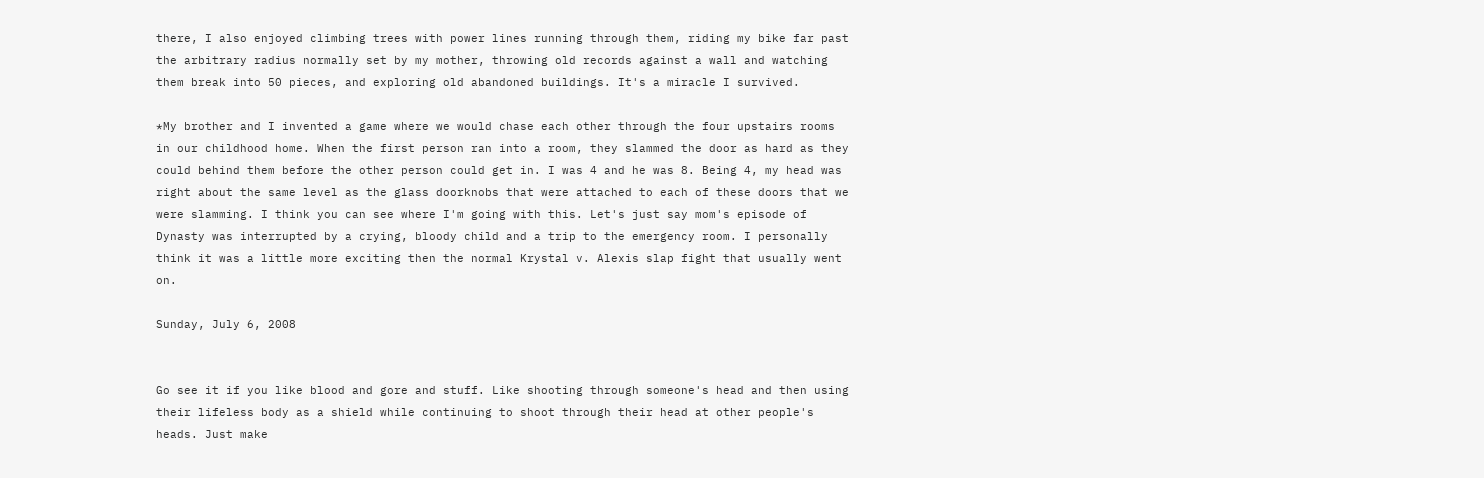there, I also enjoyed climbing trees with power lines running through them, riding my bike far past the arbitrary radius normally set by my mother, throwing old records against a wall and watching them break into 50 pieces, and exploring old abandoned buildings. It's a miracle I survived.

*My brother and I invented a game where we would chase each other through the four upstairs rooms in our childhood home. When the first person ran into a room, they slammed the door as hard as they could behind them before the other person could get in. I was 4 and he was 8. Being 4, my head was right about the same level as the glass doorknobs that were attached to each of these doors that we were slamming. I think you can see where I'm going with this. Let's just say mom's episode of Dynasty was interrupted by a crying, bloody child and a trip to the emergency room. I personally think it was a little more exciting then the normal Krystal v. Alexis slap fight that usually went on.

Sunday, July 6, 2008


Go see it if you like blood and gore and stuff. Like shooting through someone's head and then using their lifeless body as a shield while continuing to shoot through their head at other people's heads. Just make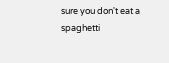sure you don't eat a spaghetti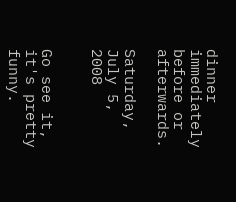dinner immediately before or afterwards.

Saturday, July 5, 2008


Go see it, it's pretty funny.